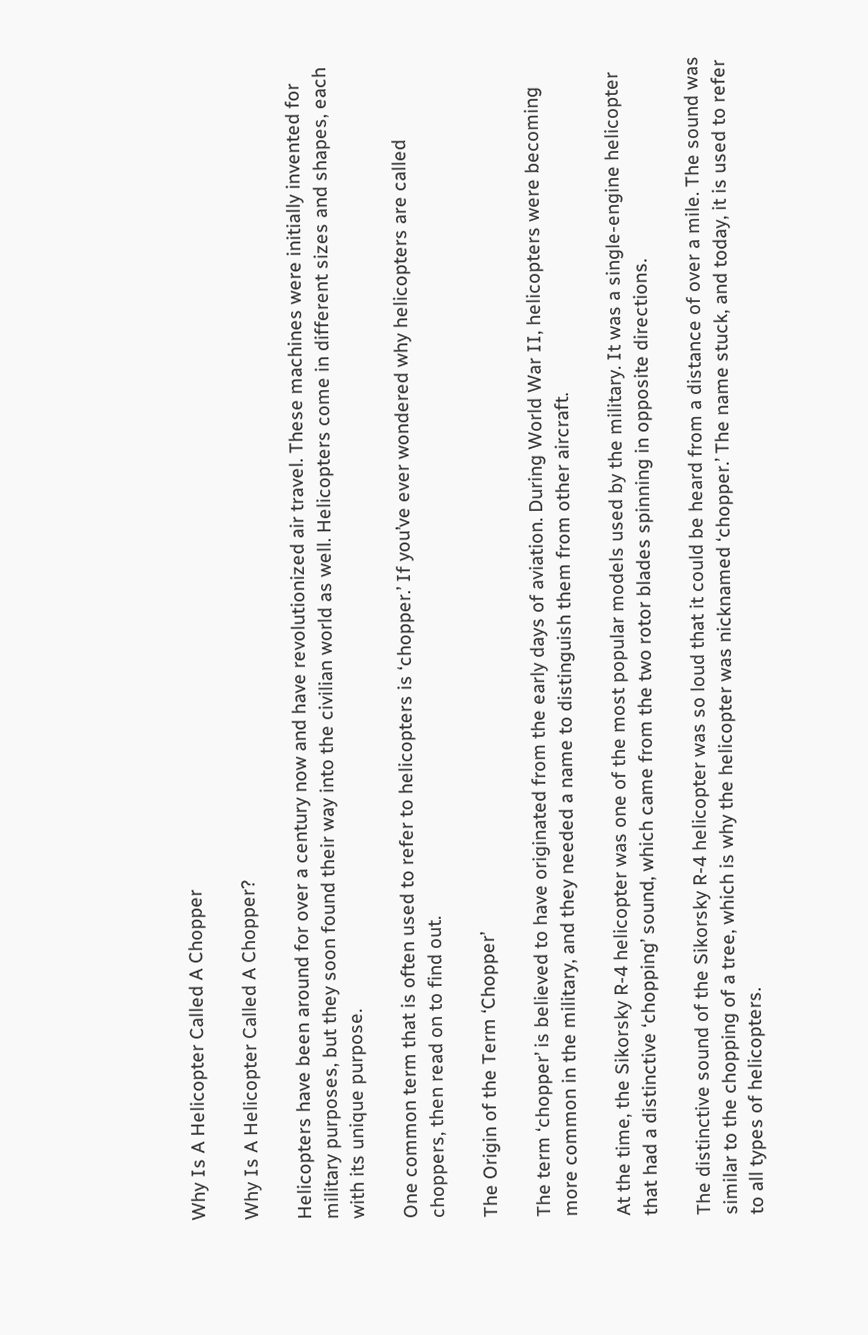Why Is A Helicopter Called A Chopper

Why Is A Helicopter Called A Chopper?

Helicopters have been around for over a century now and have revolutionized air travel. These machines were initially invented for military purposes, but they soon found their way into the civilian world as well. Helicopters come in different sizes and shapes, each with its unique purpose.

One common term that is often used to refer to helicopters is ‘chopper.’ If you’ve ever wondered why helicopters are called choppers, then read on to find out.

The Origin of the Term ‘Chopper’

The term ‘chopper’ is believed to have originated from the early days of aviation. During World War II, helicopters were becoming more common in the military, and they needed a name to distinguish them from other aircraft.

At the time, the Sikorsky R-4 helicopter was one of the most popular models used by the military. It was a single-engine helicopter that had a distinctive ‘chopping’ sound, which came from the two rotor blades spinning in opposite directions.

The distinctive sound of the Sikorsky R-4 helicopter was so loud that it could be heard from a distance of over a mile. The sound was similar to the chopping of a tree, which is why the helicopter was nicknamed ‘chopper.’ The name stuck, and today, it is used to refer to all types of helicopters.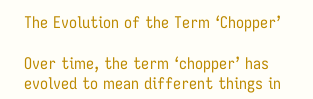The Evolution of the Term ‘Chopper’

Over time, the term ‘chopper’ has evolved to mean different things in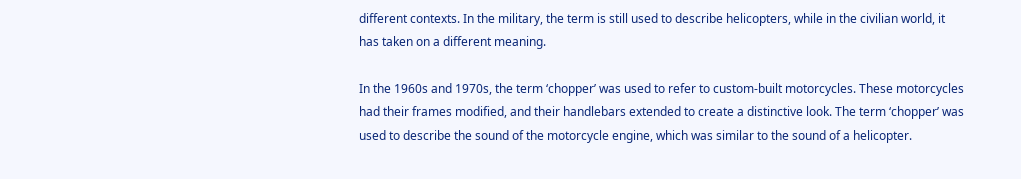different contexts. In the military, the term is still used to describe helicopters, while in the civilian world, it has taken on a different meaning.

In the 1960s and 1970s, the term ‘chopper’ was used to refer to custom-built motorcycles. These motorcycles had their frames modified, and their handlebars extended to create a distinctive look. The term ‘chopper’ was used to describe the sound of the motorcycle engine, which was similar to the sound of a helicopter.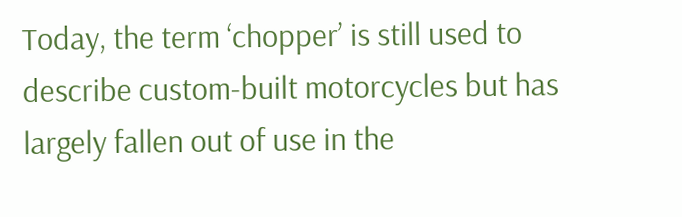Today, the term ‘chopper’ is still used to describe custom-built motorcycles but has largely fallen out of use in the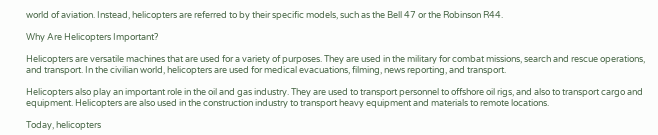world of aviation. Instead, helicopters are referred to by their specific models, such as the Bell 47 or the Robinson R44.

Why Are Helicopters Important?

Helicopters are versatile machines that are used for a variety of purposes. They are used in the military for combat missions, search and rescue operations, and transport. In the civilian world, helicopters are used for medical evacuations, filming, news reporting, and transport.

Helicopters also play an important role in the oil and gas industry. They are used to transport personnel to offshore oil rigs, and also to transport cargo and equipment. Helicopters are also used in the construction industry to transport heavy equipment and materials to remote locations.

Today, helicopters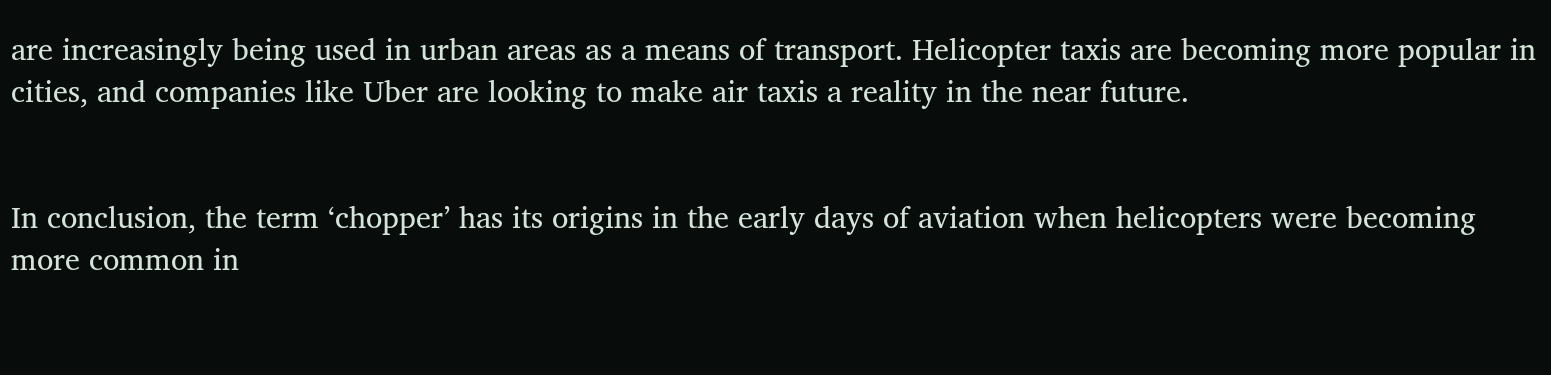are increasingly being used in urban areas as a means of transport. Helicopter taxis are becoming more popular in cities, and companies like Uber are looking to make air taxis a reality in the near future.


In conclusion, the term ‘chopper’ has its origins in the early days of aviation when helicopters were becoming more common in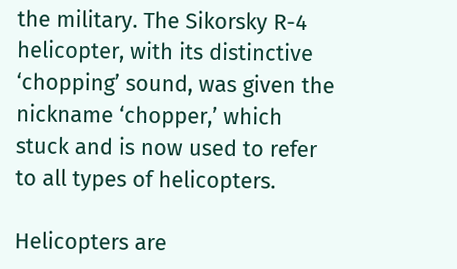the military. The Sikorsky R-4 helicopter, with its distinctive ‘chopping’ sound, was given the nickname ‘chopper,’ which stuck and is now used to refer to all types of helicopters.

Helicopters are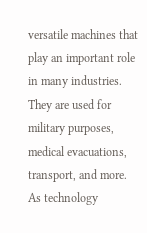versatile machines that play an important role in many industries. They are used for military purposes, medical evacuations, transport, and more. As technology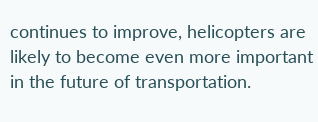continues to improve, helicopters are likely to become even more important in the future of transportation.